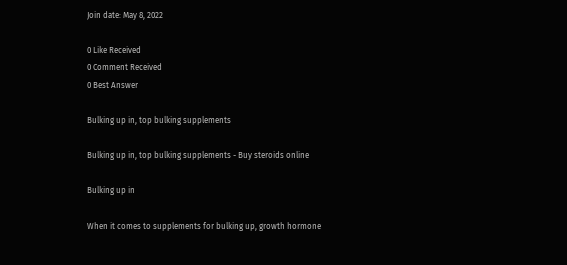Join date: May 8, 2022

0 Like Received
0 Comment Received
0 Best Answer

Bulking up in, top bulking supplements

Bulking up in, top bulking supplements - Buy steroids online

Bulking up in

When it comes to supplements for bulking up, growth hormone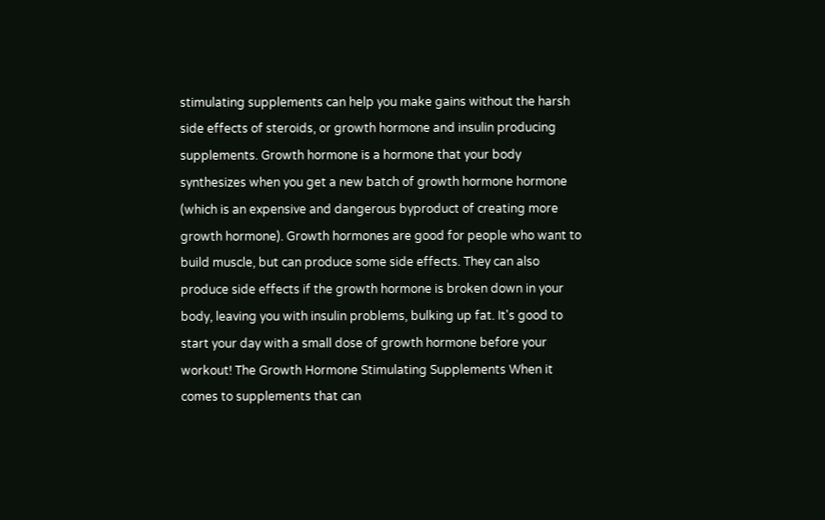stimulating supplements can help you make gains without the harsh side effects of steroids, or growth hormone and insulin producing supplements. Growth hormone is a hormone that your body synthesizes when you get a new batch of growth hormone hormone (which is an expensive and dangerous byproduct of creating more growth hormone). Growth hormones are good for people who want to build muscle, but can produce some side effects. They can also produce side effects if the growth hormone is broken down in your body, leaving you with insulin problems, bulking up fat. It's good to start your day with a small dose of growth hormone before your workout! The Growth Hormone Stimulating Supplements When it comes to supplements that can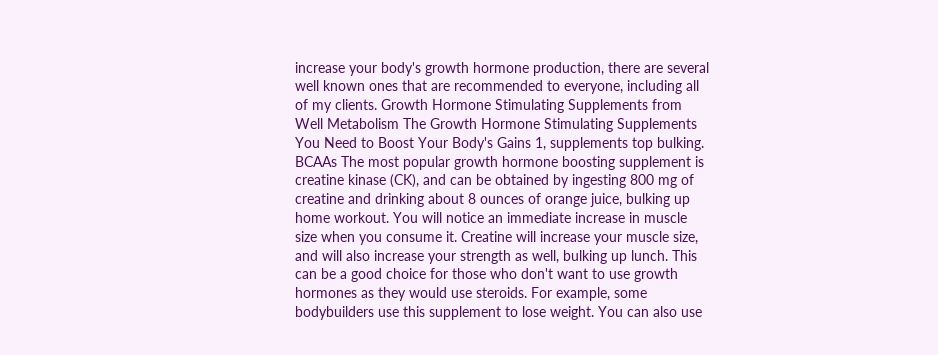increase your body's growth hormone production, there are several well known ones that are recommended to everyone, including all of my clients. Growth Hormone Stimulating Supplements from Well Metabolism The Growth Hormone Stimulating Supplements You Need to Boost Your Body's Gains 1, supplements top bulking. BCAAs The most popular growth hormone boosting supplement is creatine kinase (CK), and can be obtained by ingesting 800 mg of creatine and drinking about 8 ounces of orange juice, bulking up home workout. You will notice an immediate increase in muscle size when you consume it. Creatine will increase your muscle size, and will also increase your strength as well, bulking up lunch. This can be a good choice for those who don't want to use growth hormones as they would use steroids. For example, some bodybuilders use this supplement to lose weight. You can also use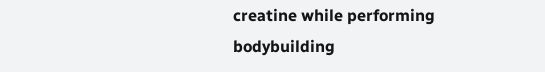creatine while performing bodybuilding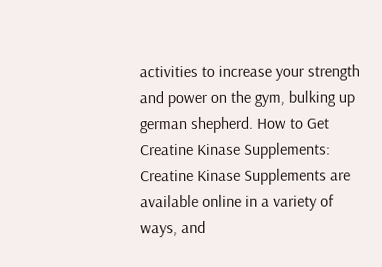activities to increase your strength and power on the gym, bulking up german shepherd. How to Get Creatine Kinase Supplements: Creatine Kinase Supplements are available online in a variety of ways, and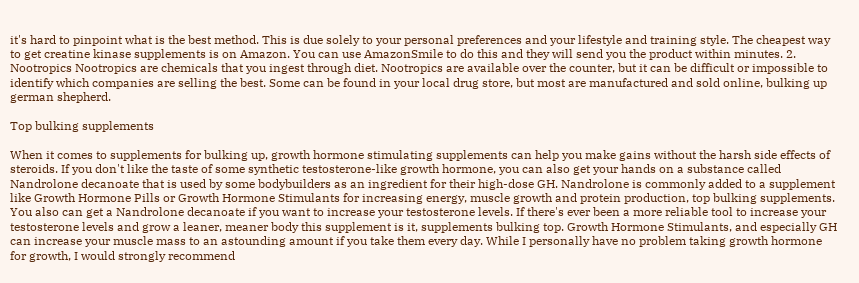it's hard to pinpoint what is the best method. This is due solely to your personal preferences and your lifestyle and training style. The cheapest way to get creatine kinase supplements is on Amazon. You can use AmazonSmile to do this and they will send you the product within minutes. 2. Nootropics Nootropics are chemicals that you ingest through diet. Nootropics are available over the counter, but it can be difficult or impossible to identify which companies are selling the best. Some can be found in your local drug store, but most are manufactured and sold online, bulking up german shepherd.

Top bulking supplements

When it comes to supplements for bulking up, growth hormone stimulating supplements can help you make gains without the harsh side effects of steroids. If you don't like the taste of some synthetic testosterone-like growth hormone, you can also get your hands on a substance called Nandrolone decanoate that is used by some bodybuilders as an ingredient for their high-dose GH. Nandrolone is commonly added to a supplement like Growth Hormone Pills or Growth Hormone Stimulants for increasing energy, muscle growth and protein production, top bulking supplements. You also can get a Nandrolone decanoate if you want to increase your testosterone levels. If there's ever been a more reliable tool to increase your testosterone levels and grow a leaner, meaner body this supplement is it, supplements bulking top. Growth Hormone Stimulants, and especially GH can increase your muscle mass to an astounding amount if you take them every day. While I personally have no problem taking growth hormone for growth, I would strongly recommend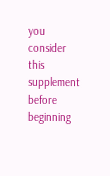you consider this supplement before beginning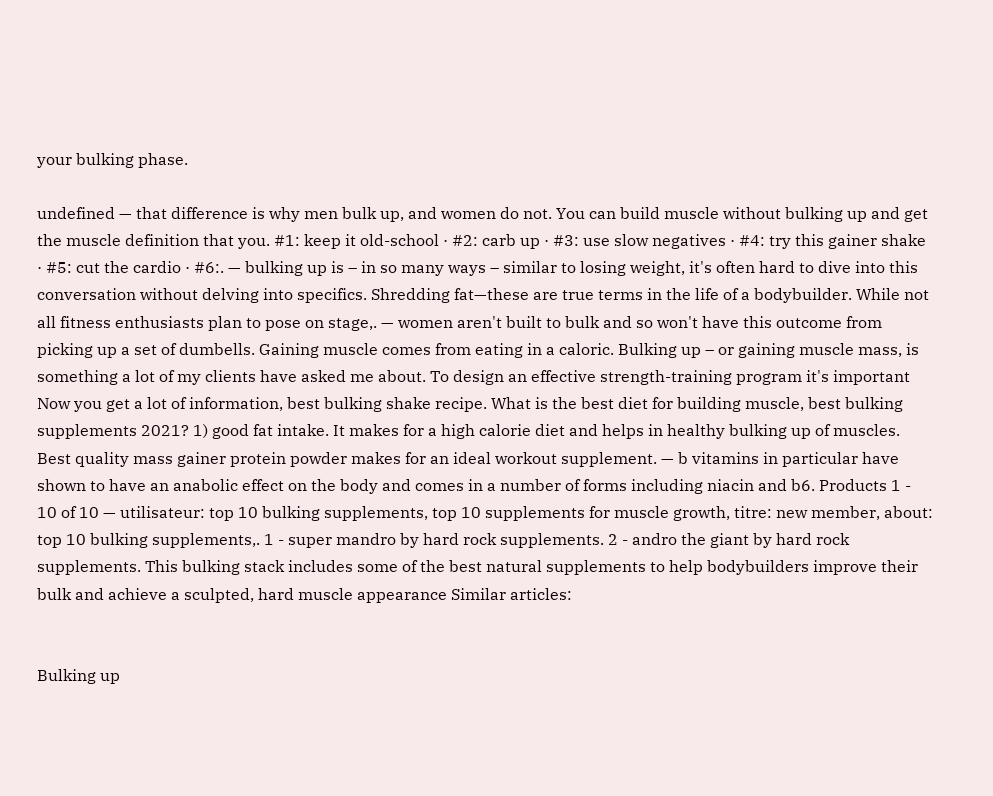your bulking phase.

undefined — that difference is why men bulk up, and women do not. You can build muscle without bulking up and get the muscle definition that you. #1: keep it old-school · #2: carb up · #3: use slow negatives · #4: try this gainer shake · #5: cut the cardio · #6:. — bulking up is – in so many ways – similar to losing weight, it's often hard to dive into this conversation without delving into specifics. Shredding fat—these are true terms in the life of a bodybuilder. While not all fitness enthusiasts plan to pose on stage,. — women aren't built to bulk and so won't have this outcome from picking up a set of dumbells. Gaining muscle comes from eating in a caloric. Bulking up – or gaining muscle mass, is something a lot of my clients have asked me about. To design an effective strength-training program it's important Now you get a lot of information, best bulking shake recipe. What is the best diet for building muscle, best bulking supplements 2021? 1) good fat intake. It makes for a high calorie diet and helps in healthy bulking up of muscles. Best quality mass gainer protein powder makes for an ideal workout supplement. — b vitamins in particular have shown to have an anabolic effect on the body and comes in a number of forms including niacin and b6. Products 1 - 10 of 10 — utilisateur: top 10 bulking supplements, top 10 supplements for muscle growth, titre: new member, about: top 10 bulking supplements,. 1 - super mandro by hard rock supplements. 2 - andro the giant by hard rock supplements. This bulking stack includes some of the best natural supplements to help bodybuilders improve their bulk and achieve a sculpted, hard muscle appearance Similar articles:


Bulking up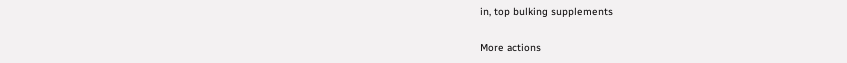in, top bulking supplements

More actions